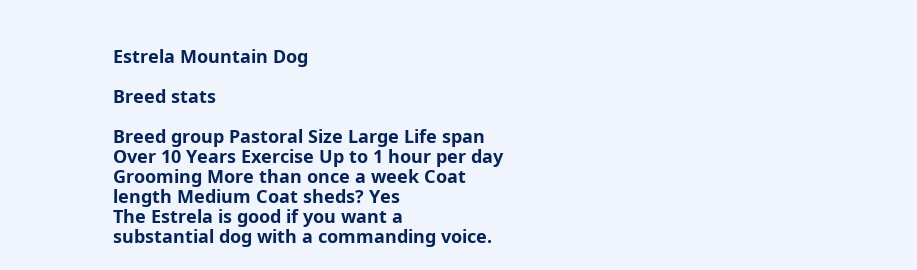Estrela Mountain Dog

Breed stats

Breed group Pastoral Size Large Life span Over 10 Years Exercise Up to 1 hour per day Grooming More than once a week Coat length Medium Coat sheds? Yes
The Estrela is good if you want a substantial dog with a commanding voice.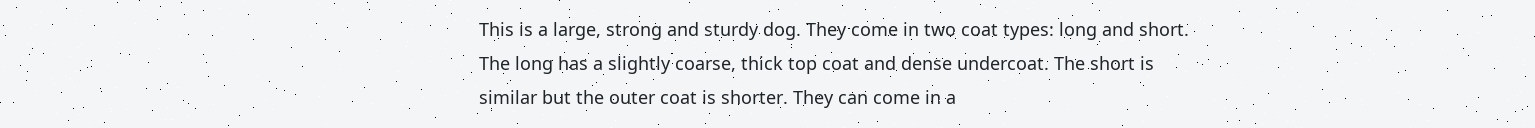This is a large, strong and sturdy dog. They come in two coat types: long and short. The long has a slightly coarse, thick top coat and dense undercoat. The short is similar but the outer coat is shorter. They can come in a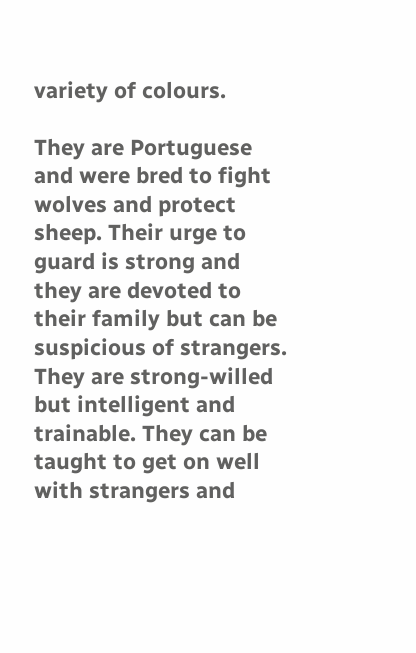variety of colours.

They are Portuguese and were bred to fight wolves and protect sheep. Their urge to guard is strong and they are devoted to their family but can be suspicious of strangers. They are strong-willed but intelligent and trainable. They can be taught to get on well with strangers and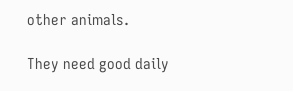other animals.

They need good daily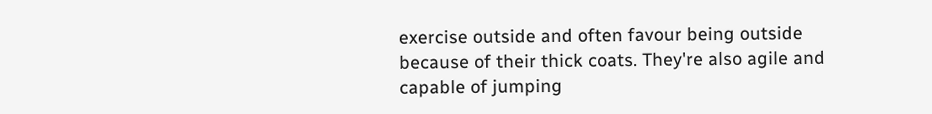exercise outside and often favour being outside because of their thick coats. They're also agile and capable of jumping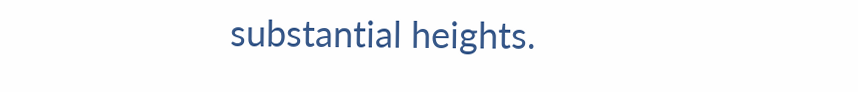substantial heights.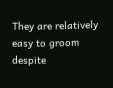They are relatively easy to groom despite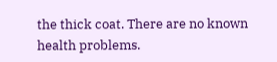the thick coat. There are no known health problems.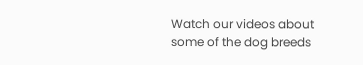Watch our videos about some of the dog breeds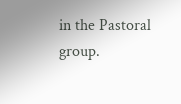in the Pastoral group.